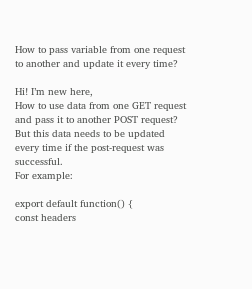How to pass variable from one request to another and update it every time?

Hi! I’m new here,
How to use data from one GET request and pass it to another POST request? But this data needs to be updated every time if the post-request was successful.
For example:

export default function() {
const headers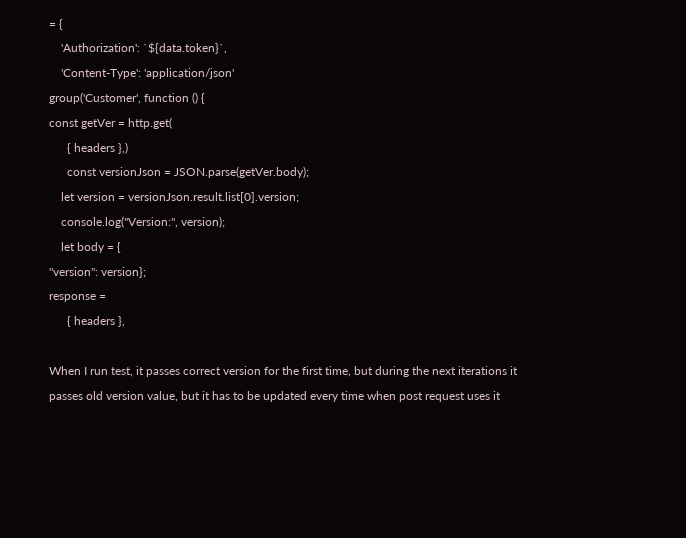= {
    'Authorization': `${data.token}`,
    'Content-Type': 'application/json'
group('Customer', function () {
const getVer = http.get(
      { headers },)
      const versionJson = JSON.parse(getVer.body);
    let version = versionJson.result.list[0].version;
    console.log("Version:", version);
    let body = {
"version": version};
response =
      { headers },

When I run test, it passes correct version for the first time, but during the next iterations it passes old version value, but it has to be updated every time when post request uses it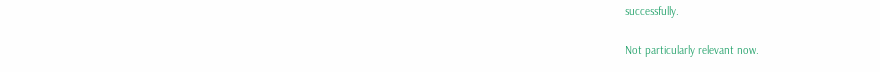successfully.

Not particularly relevant now.